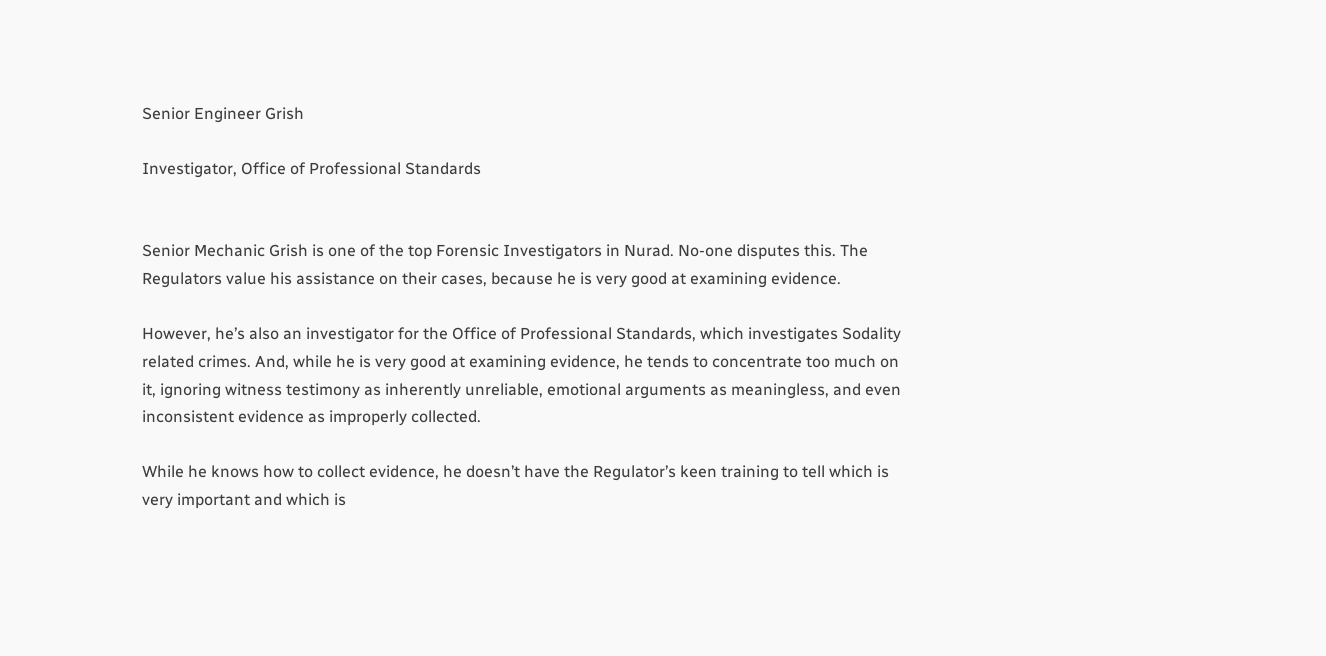Senior Engineer Grish

Investigator, Office of Professional Standards


Senior Mechanic Grish is one of the top Forensic Investigators in Nurad. No-one disputes this. The Regulators value his assistance on their cases, because he is very good at examining evidence.

However, he’s also an investigator for the Office of Professional Standards, which investigates Sodality related crimes. And, while he is very good at examining evidence, he tends to concentrate too much on it, ignoring witness testimony as inherently unreliable, emotional arguments as meaningless, and even inconsistent evidence as improperly collected.

While he knows how to collect evidence, he doesn’t have the Regulator’s keen training to tell which is very important and which is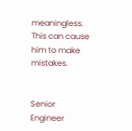meaningless. This can cause him to make mistakes.


Senior Engineer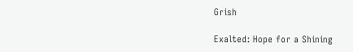Grish

Exalted: Hope for a Shining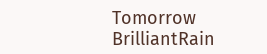Tomorrow BrilliantRain